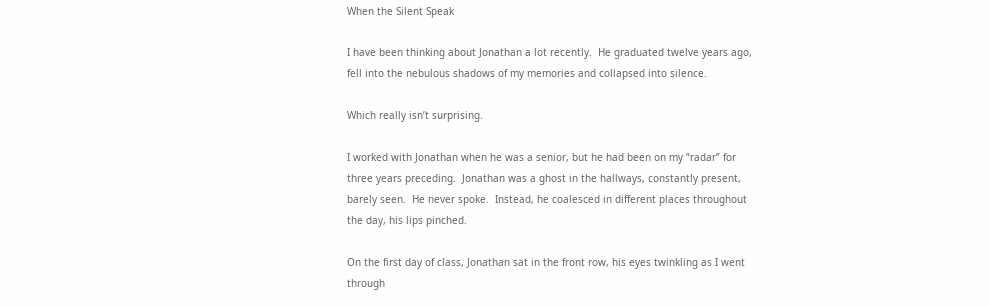When the Silent Speak

I have been thinking about Jonathan a lot recently.  He graduated twelve years ago, fell into the nebulous shadows of my memories and collapsed into silence.

Which really isn’t surprising.

I worked with Jonathan when he was a senior, but he had been on my “radar” for three years preceding.  Jonathan was a ghost in the hallways, constantly present, barely seen.  He never spoke.  Instead, he coalesced in different places throughout the day, his lips pinched.

On the first day of class, Jonathan sat in the front row, his eyes twinkling as I went through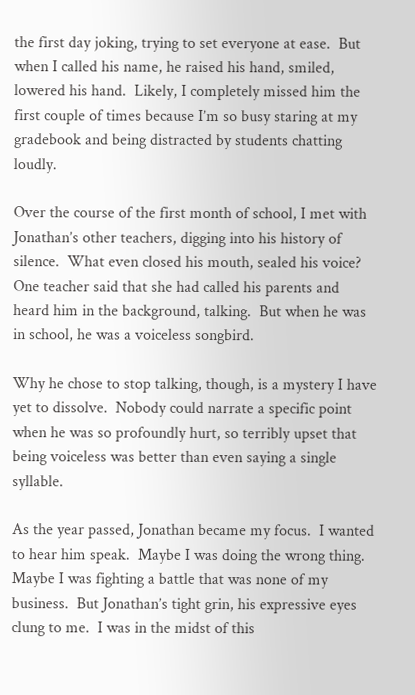the first day joking, trying to set everyone at ease.  But when I called his name, he raised his hand, smiled, lowered his hand.  Likely, I completely missed him the first couple of times because I’m so busy staring at my gradebook and being distracted by students chatting loudly.

Over the course of the first month of school, I met with Jonathan’s other teachers, digging into his history of silence.  What even closed his mouth, sealed his voice?  One teacher said that she had called his parents and heard him in the background, talking.  But when he was in school, he was a voiceless songbird.

Why he chose to stop talking, though, is a mystery I have yet to dissolve.  Nobody could narrate a specific point when he was so profoundly hurt, so terribly upset that being voiceless was better than even saying a single syllable.

As the year passed, Jonathan became my focus.  I wanted to hear him speak.  Maybe I was doing the wrong thing.  Maybe I was fighting a battle that was none of my business.  But Jonathan’s tight grin, his expressive eyes clung to me.  I was in the midst of this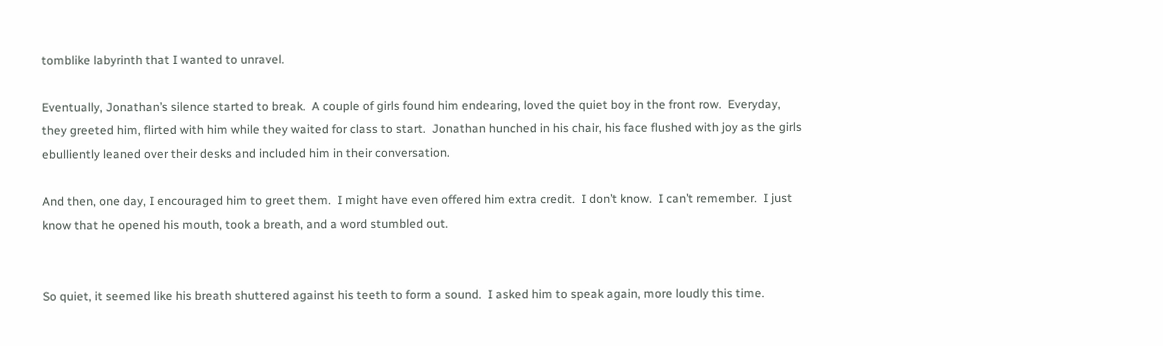tomblike labyrinth that I wanted to unravel.

Eventually, Jonathan’s silence started to break.  A couple of girls found him endearing, loved the quiet boy in the front row.  Everyday, they greeted him, flirted with him while they waited for class to start.  Jonathan hunched in his chair, his face flushed with joy as the girls ebulliently leaned over their desks and included him in their conversation.

And then, one day, I encouraged him to greet them.  I might have even offered him extra credit.  I don’t know.  I can’t remember.  I just know that he opened his mouth, took a breath, and a word stumbled out.


So quiet, it seemed like his breath shuttered against his teeth to form a sound.  I asked him to speak again, more loudly this time.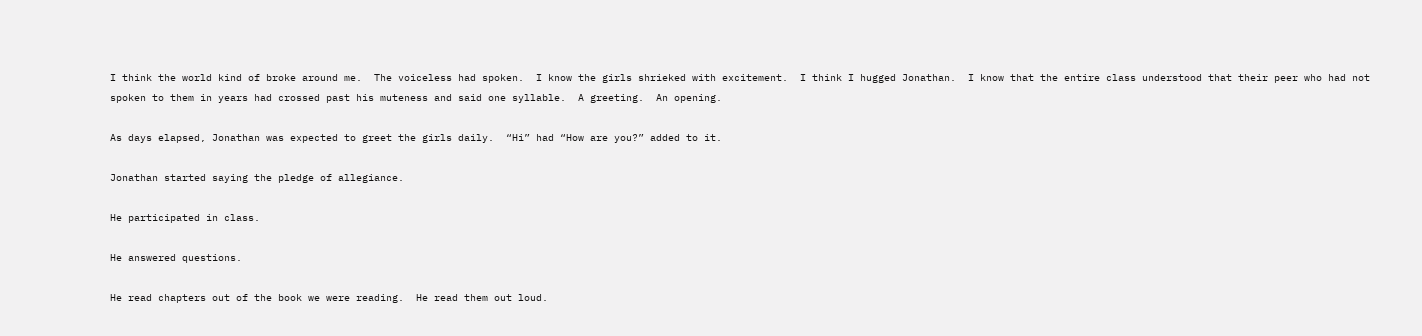I think the world kind of broke around me.  The voiceless had spoken.  I know the girls shrieked with excitement.  I think I hugged Jonathan.  I know that the entire class understood that their peer who had not spoken to them in years had crossed past his muteness and said one syllable.  A greeting.  An opening.

As days elapsed, Jonathan was expected to greet the girls daily.  “Hi” had “How are you?” added to it.

Jonathan started saying the pledge of allegiance.

He participated in class.

He answered questions.

He read chapters out of the book we were reading.  He read them out loud.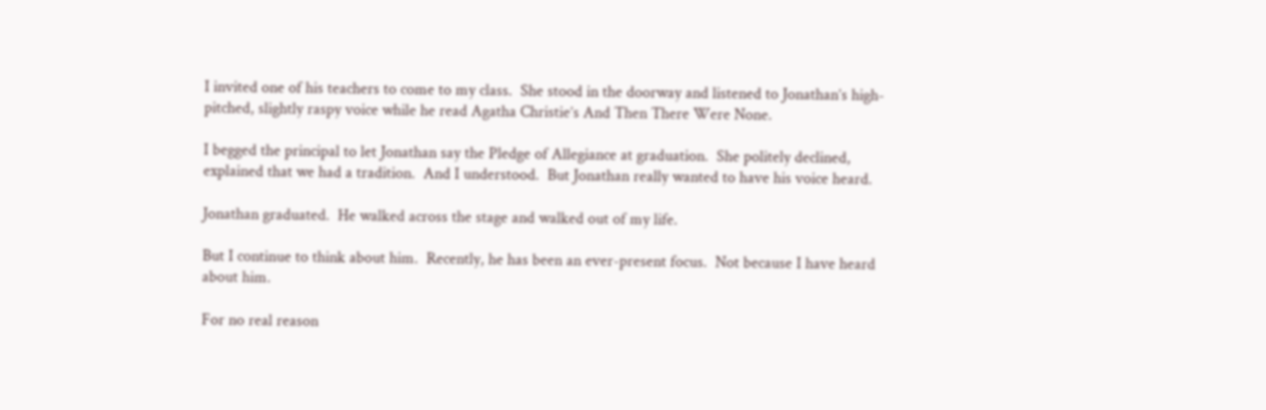I invited one of his teachers to come to my class.  She stood in the doorway and listened to Jonathan’s high-pitched, slightly raspy voice while he read Agatha Christie’s And Then There Were None.

I begged the principal to let Jonathan say the Pledge of Allegiance at graduation.  She politely declined, explained that we had a tradition.  And I understood.  But Jonathan really wanted to have his voice heard.

Jonathan graduated.  He walked across the stage and walked out of my life.

But I continue to think about him.  Recently, he has been an ever-present focus.  Not because I have heard about him.

For no real reason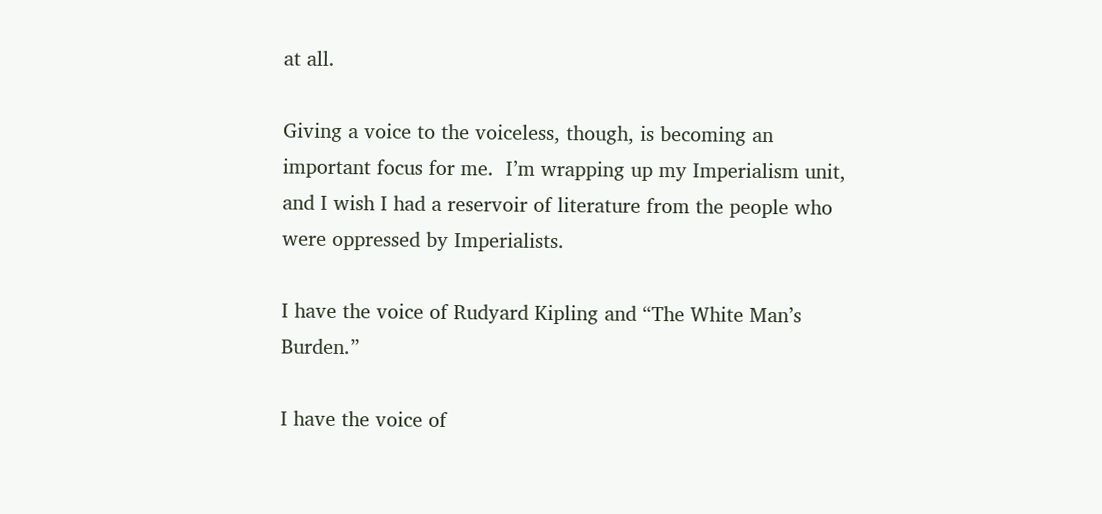at all.

Giving a voice to the voiceless, though, is becoming an important focus for me.  I’m wrapping up my Imperialism unit, and I wish I had a reservoir of literature from the people who were oppressed by Imperialists.

I have the voice of Rudyard Kipling and “The White Man’s Burden.”

I have the voice of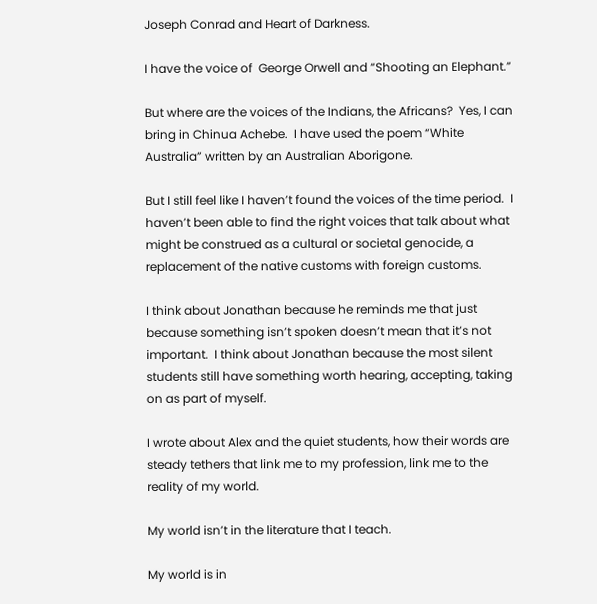Joseph Conrad and Heart of Darkness.

I have the voice of  George Orwell and “Shooting an Elephant.”

But where are the voices of the Indians, the Africans?  Yes, I can bring in Chinua Achebe.  I have used the poem “White Australia” written by an Australian Aborigone.

But I still feel like I haven’t found the voices of the time period.  I haven’t been able to find the right voices that talk about what might be construed as a cultural or societal genocide, a replacement of the native customs with foreign customs.

I think about Jonathan because he reminds me that just because something isn’t spoken doesn’t mean that it’s not important.  I think about Jonathan because the most silent students still have something worth hearing, accepting, taking on as part of myself.

I wrote about Alex and the quiet students, how their words are steady tethers that link me to my profession, link me to the reality of my world.

My world isn’t in the literature that I teach.

My world is in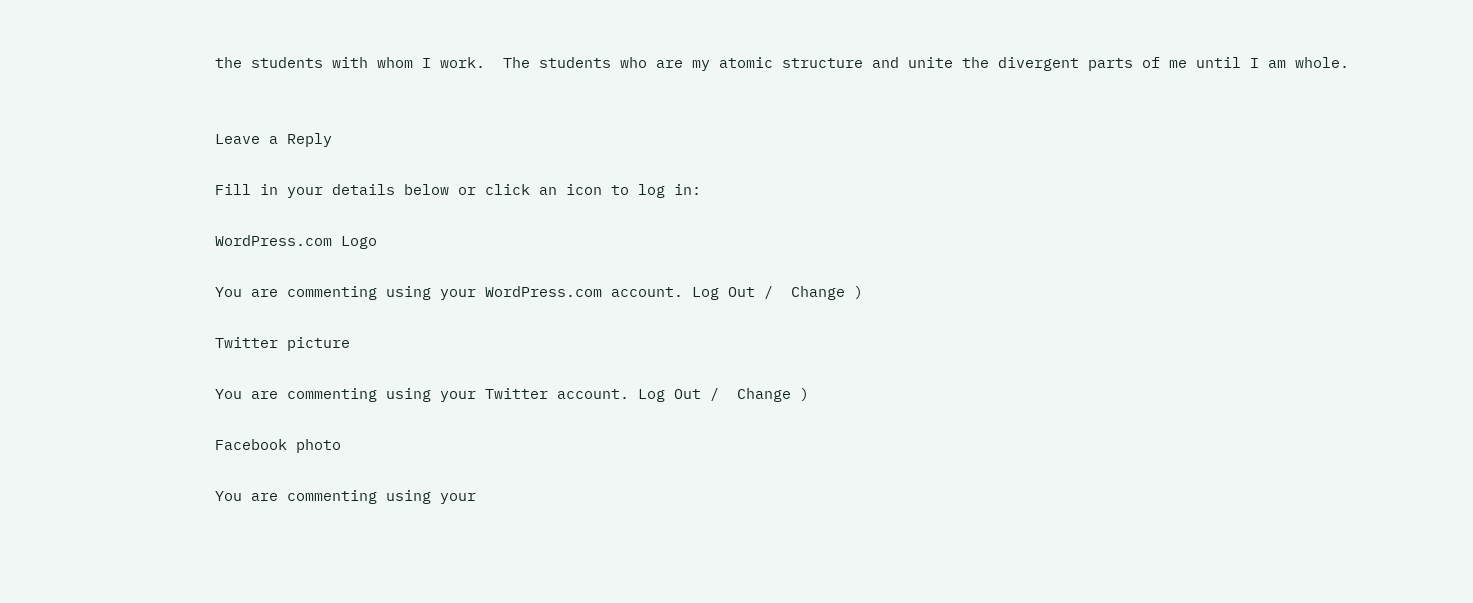the students with whom I work.  The students who are my atomic structure and unite the divergent parts of me until I am whole.


Leave a Reply

Fill in your details below or click an icon to log in:

WordPress.com Logo

You are commenting using your WordPress.com account. Log Out /  Change )

Twitter picture

You are commenting using your Twitter account. Log Out /  Change )

Facebook photo

You are commenting using your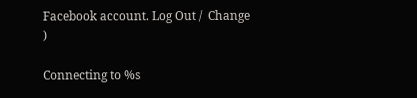Facebook account. Log Out /  Change )

Connecting to %s